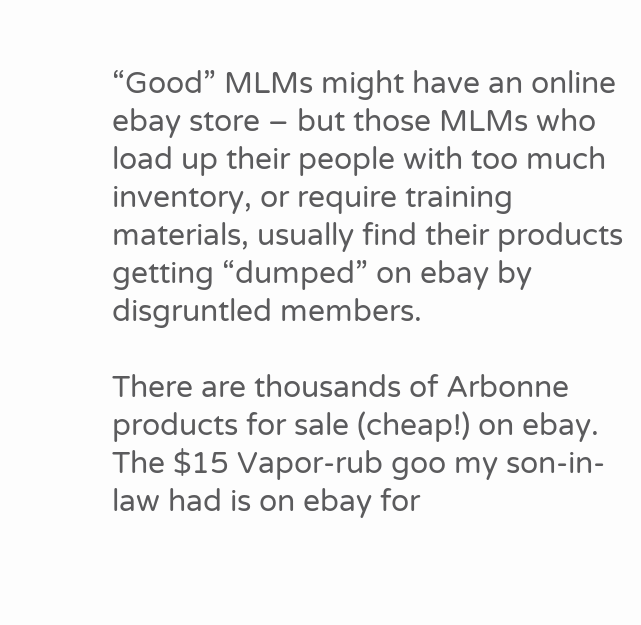“Good” MLMs might have an online ebay store – but those MLMs who load up their people with too much inventory, or require training materials, usually find their products getting “dumped” on ebay by disgruntled members.

There are thousands of Arbonne products for sale (cheap!) on ebay. The $15 Vapor-rub goo my son-in-law had is on ebay for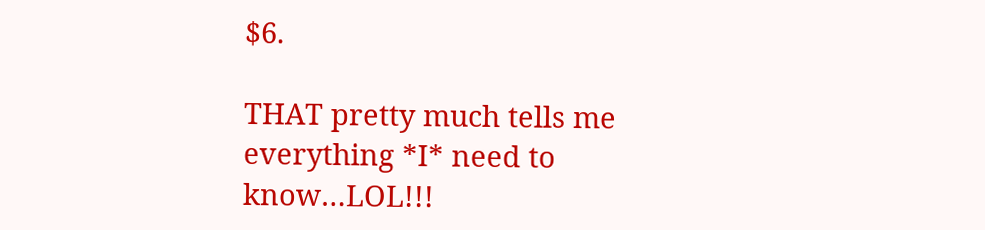$6.

THAT pretty much tells me everything *I* need to know…LOL!!!